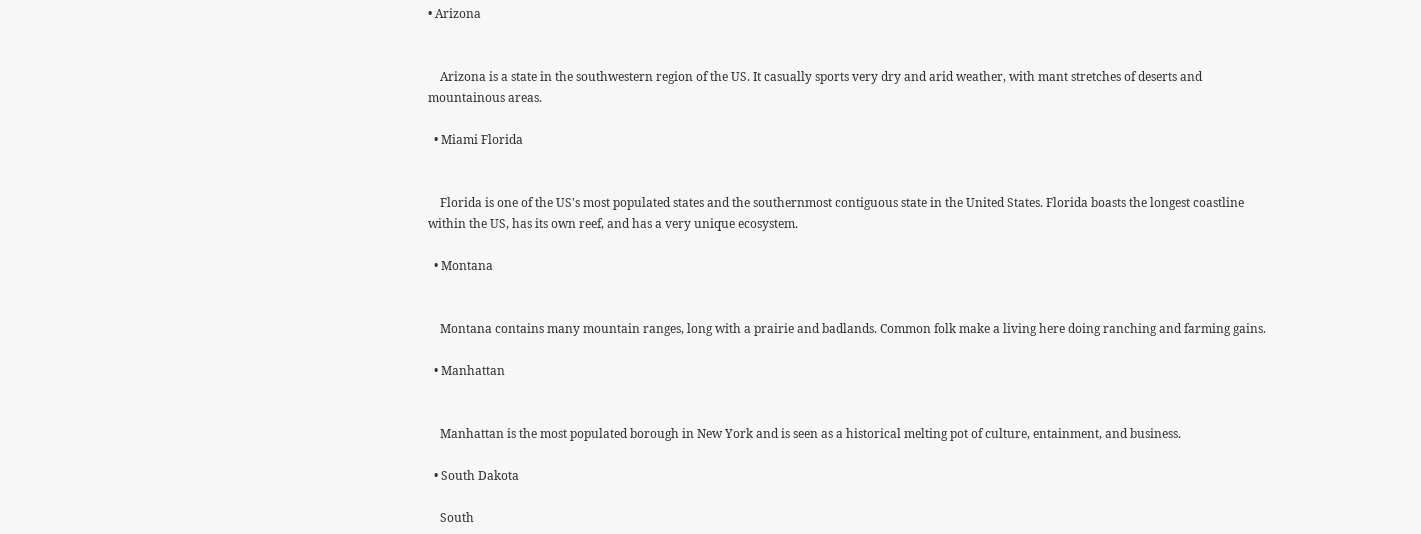• Arizona


    Arizona is a state in the southwestern region of the US. It casually sports very dry and arid weather, with mant stretches of deserts and mountainous areas.

  • Miami Florida


    Florida is one of the US's most populated states and the southernmost contiguous state in the United States. Florida boasts the longest coastline within the US, has its own reef, and has a very unique ecosystem.

  • Montana


    Montana contains many mountain ranges, long with a prairie and badlands. Common folk make a living here doing ranching and farming gains.

  • Manhattan


    Manhattan is the most populated borough in New York and is seen as a historical melting pot of culture, entainment, and business.

  • South Dakota

    South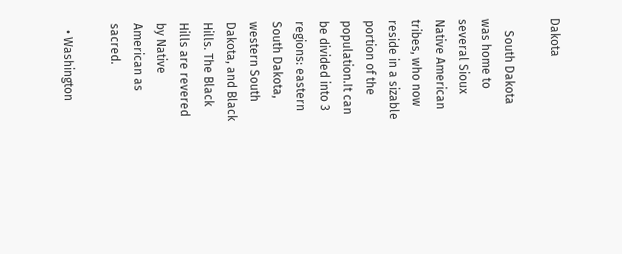Dakota

    South Dakota was home to several Sioux Native American tribes, who now reside in a sizable portion of the population.It can be divided into 3 regions: eastern South Dakota, western South Dakota, and Black Hills. The Black Hills are revered by Native American as sacred.

  • Washington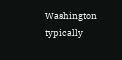Washington typically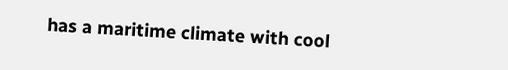has a maritime climate with cool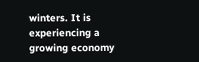winters. It is experiencing a growing economy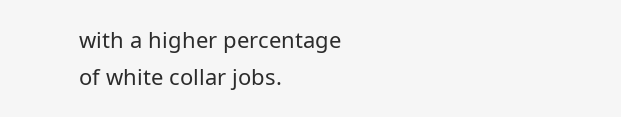with a higher percentage of white collar jobs.